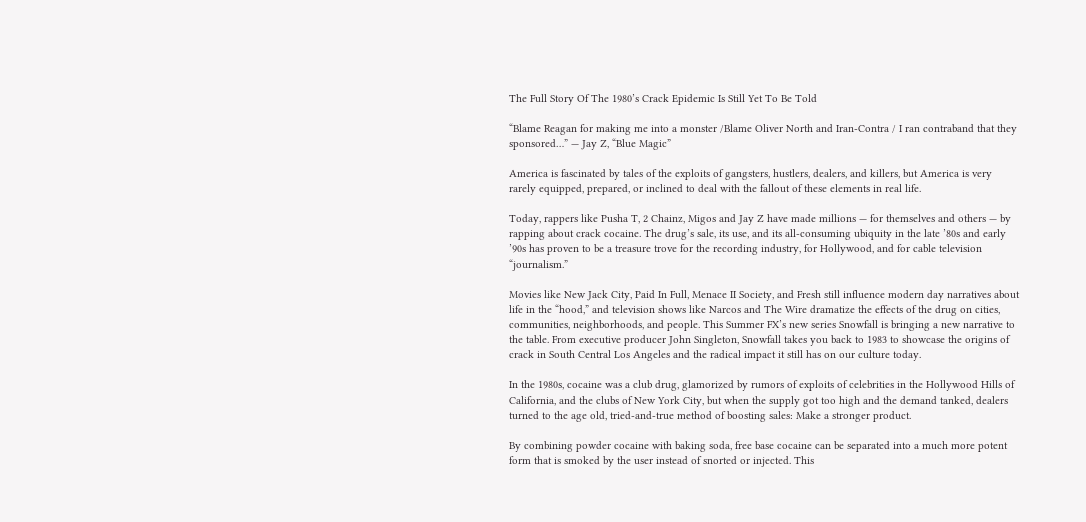The Full Story Of The 1980’s Crack Epidemic Is Still Yet To Be Told

“Blame Reagan for making me into a monster /Blame Oliver North and Iran-Contra / I ran contraband that they sponsored…” — Jay Z, “Blue Magic”

America is fascinated by tales of the exploits of gangsters, hustlers, dealers, and killers, but America is very rarely equipped, prepared, or inclined to deal with the fallout of these elements in real life.

Today, rappers like Pusha T, 2 Chainz, Migos and Jay Z have made millions — for themselves and others — by rapping about crack cocaine. The drug’s sale, its use, and its all-consuming ubiquity in the late ’80s and early ’90s has proven to be a treasure trove for the recording industry, for Hollywood, and for cable television “journalism.”

Movies like New Jack City, Paid In Full, Menace II Society, and Fresh still influence modern day narratives about life in the “hood,” and television shows like Narcos and The Wire dramatize the effects of the drug on cities, communities, neighborhoods, and people. This Summer FX’s new series Snowfall is bringing a new narrative to the table. From executive producer John Singleton, Snowfall takes you back to 1983 to showcase the origins of crack in South Central Los Angeles and the radical impact it still has on our culture today.

In the 1980s, cocaine was a club drug, glamorized by rumors of exploits of celebrities in the Hollywood Hills of California, and the clubs of New York City, but when the supply got too high and the demand tanked, dealers turned to the age old, tried-and-true method of boosting sales: Make a stronger product.

By combining powder cocaine with baking soda, free base cocaine can be separated into a much more potent form that is smoked by the user instead of snorted or injected. This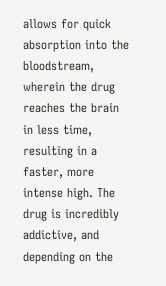allows for quick absorption into the bloodstream, wherein the drug reaches the brain in less time, resulting in a faster, more intense high. The drug is incredibly addictive, and depending on the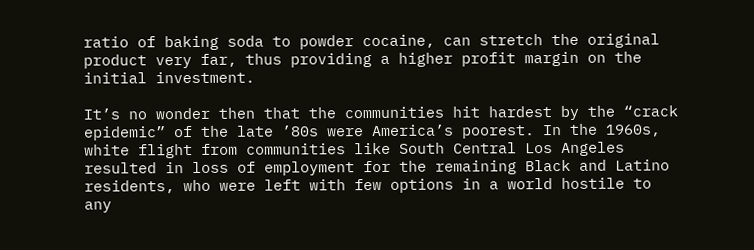ratio of baking soda to powder cocaine, can stretch the original product very far, thus providing a higher profit margin on the initial investment.

It’s no wonder then that the communities hit hardest by the “crack epidemic” of the late ’80s were America’s poorest. In the 1960s, white flight from communities like South Central Los Angeles resulted in loss of employment for the remaining Black and Latino residents, who were left with few options in a world hostile to any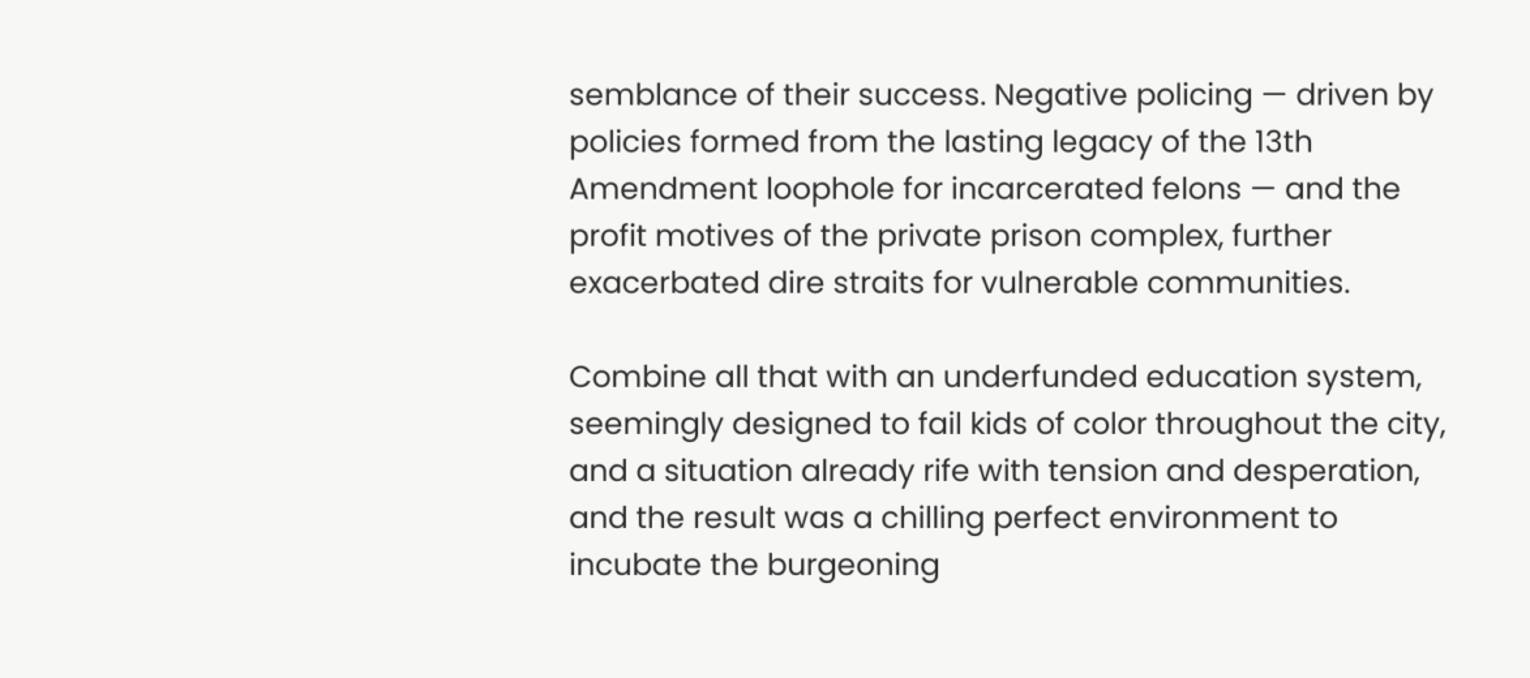semblance of their success. Negative policing — driven by policies formed from the lasting legacy of the 13th Amendment loophole for incarcerated felons — and the profit motives of the private prison complex, further exacerbated dire straits for vulnerable communities.

Combine all that with an underfunded education system, seemingly designed to fail kids of color throughout the city, and a situation already rife with tension and desperation, and the result was a chilling perfect environment to incubate the burgeoning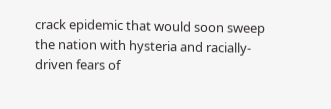crack epidemic that would soon sweep the nation with hysteria and racially-driven fears of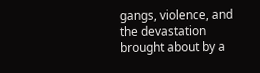gangs, violence, and the devastation brought about by a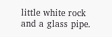little white rock and a glass pipe.